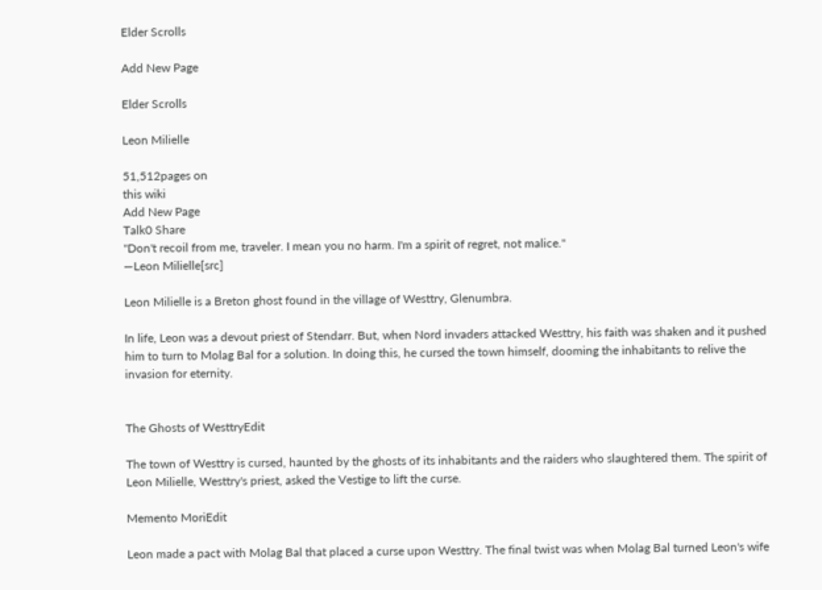Elder Scrolls

Add New Page

Elder Scrolls

Leon Milielle

51,512pages on
this wiki
Add New Page
Talk0 Share
"Don't recoil from me, traveler. I mean you no harm. I'm a spirit of regret, not malice."
―Leon Milielle[src]

Leon Milielle is a Breton ghost found in the village of Westtry, Glenumbra.

In life, Leon was a devout priest of Stendarr. But, when Nord invaders attacked Westtry, his faith was shaken and it pushed him to turn to Molag Bal for a solution. In doing this, he cursed the town himself, dooming the inhabitants to relive the invasion for eternity.


The Ghosts of WesttryEdit

The town of Westtry is cursed, haunted by the ghosts of its inhabitants and the raiders who slaughtered them. The spirit of Leon Milielle, Westtry's priest, asked the Vestige to lift the curse.

Memento MoriEdit

Leon made a pact with Molag Bal that placed a curse upon Westtry. The final twist was when Molag Bal turned Leon's wife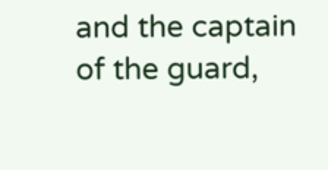and the captain of the guard,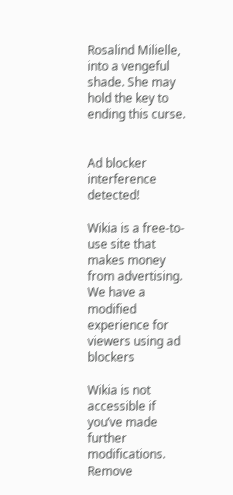Rosalind Milielle, into a vengeful shade. She may hold the key to ending this curse.


Ad blocker interference detected!

Wikia is a free-to-use site that makes money from advertising. We have a modified experience for viewers using ad blockers

Wikia is not accessible if you’ve made further modifications. Remove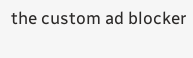the custom ad blocker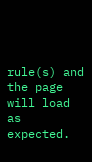rule(s) and the page will load as expected.